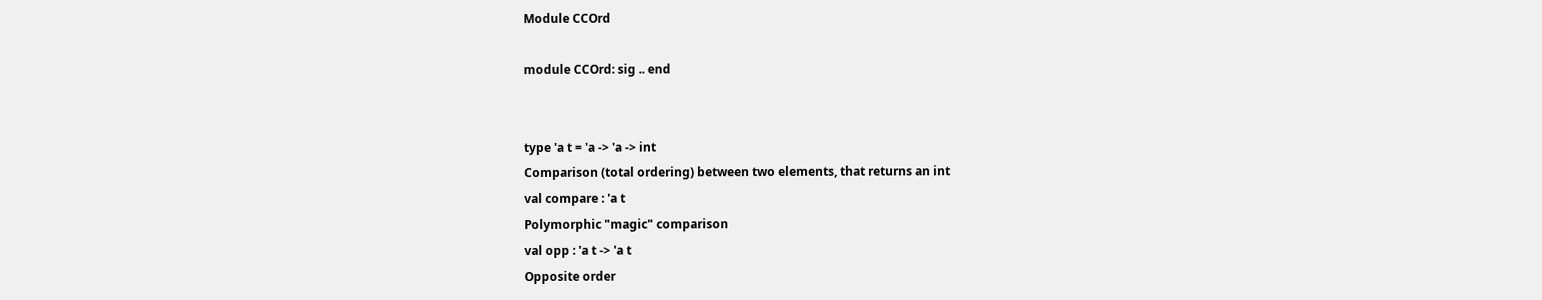Module CCOrd

module CCOrd: sig .. end


type 'a t = 'a -> 'a -> int
Comparison (total ordering) between two elements, that returns an int
val compare : 'a t
Polymorphic "magic" comparison
val opp : 'a t -> 'a t
Opposite order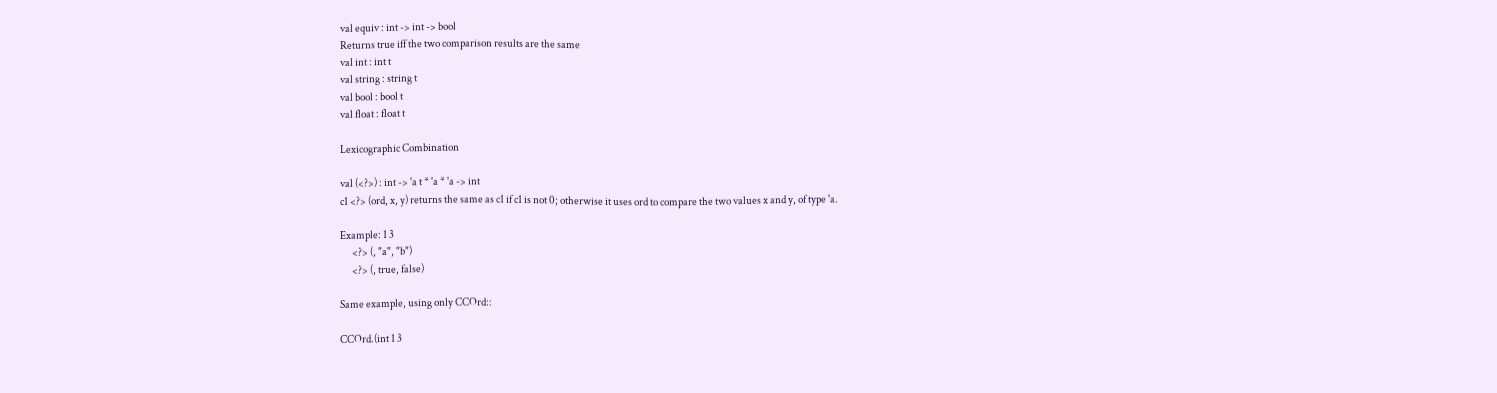val equiv : int -> int -> bool
Returns true iff the two comparison results are the same
val int : int t
val string : string t
val bool : bool t
val float : float t

Lexicographic Combination

val (<?>) : int -> 'a t * 'a * 'a -> int
c1 <?> (ord, x, y) returns the same as c1 if c1 is not 0; otherwise it uses ord to compare the two values x and y, of type 'a.

Example: 1 3
      <?> (, "a", "b")
      <?> (, true, false)

Same example, using only CCOrd::

CCOrd.(int 1 3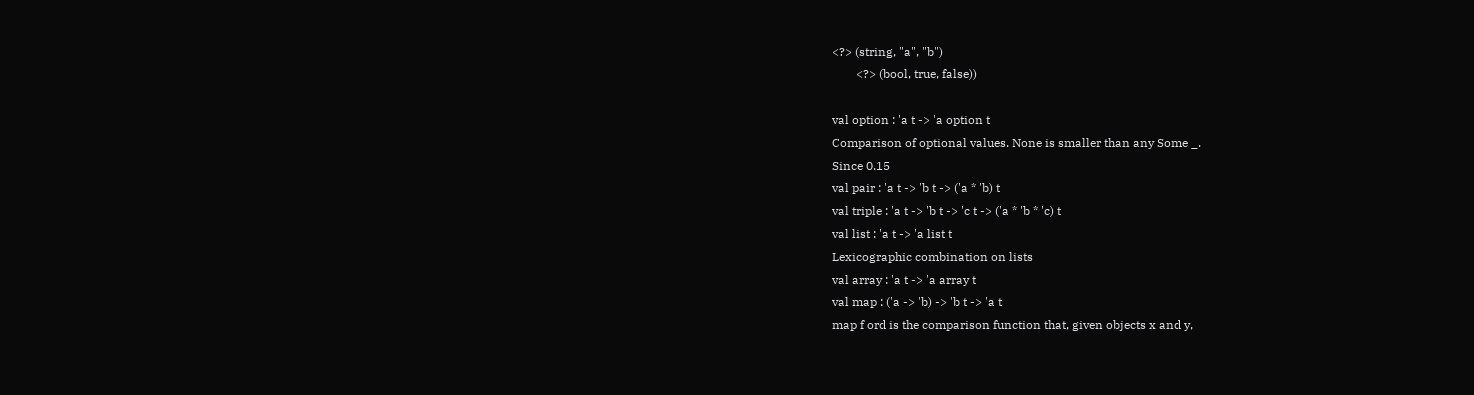<?> (string, "a", "b")
        <?> (bool, true, false))

val option : 'a t -> 'a option t
Comparison of optional values. None is smaller than any Some _.
Since 0.15
val pair : 'a t -> 'b t -> ('a * 'b) t
val triple : 'a t -> 'b t -> 'c t -> ('a * 'b * 'c) t
val list : 'a t -> 'a list t
Lexicographic combination on lists
val array : 'a t -> 'a array t
val map : ('a -> 'b) -> 'b t -> 'a t
map f ord is the comparison function that, given objects x and y,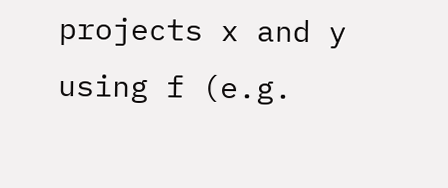projects x and y using f (e.g.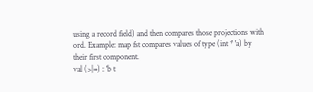using a record field) and then compares those projections with ord. Example: map fst compares values of type (int * 'a) by their first component.
val (>|=) : 'b t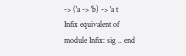-> ('a -> 'b) -> 'a t
Infix equivalent of
module Infix: sig .. end